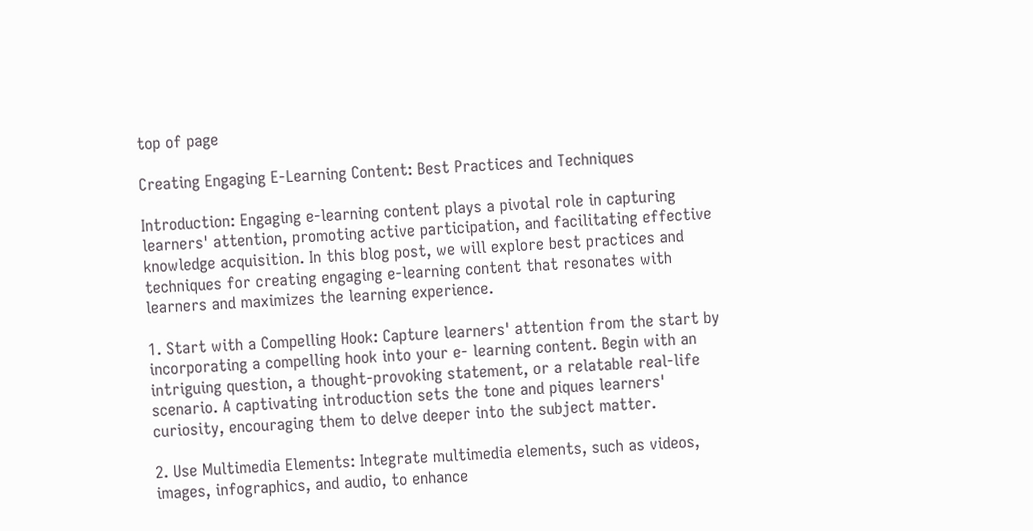top of page

Creating Engaging E-Learning Content: Best Practices and Techniques

Introduction: Engaging e-learning content plays a pivotal role in capturing learners' attention, promoting active participation, and facilitating effective knowledge acquisition. In this blog post, we will explore best practices and techniques for creating engaging e-learning content that resonates with learners and maximizes the learning experience.

1. Start with a Compelling Hook: Capture learners' attention from the start by incorporating a compelling hook into your e- learning content. Begin with an intriguing question, a thought-provoking statement, or a relatable real-life scenario. A captivating introduction sets the tone and piques learners' curiosity, encouraging them to delve deeper into the subject matter.

2. Use Multimedia Elements: Integrate multimedia elements, such as videos, images, infographics, and audio, to enhance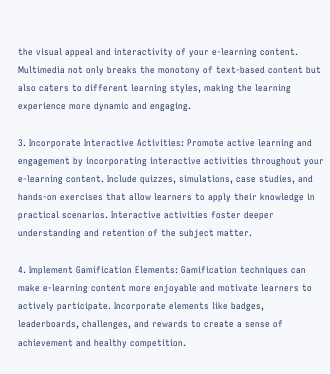the visual appeal and interactivity of your e-learning content. Multimedia not only breaks the monotony of text-based content but also caters to different learning styles, making the learning experience more dynamic and engaging.

3. Incorporate Interactive Activities: Promote active learning and engagement by incorporating interactive activities throughout your e-learning content. Include quizzes, simulations, case studies, and hands-on exercises that allow learners to apply their knowledge in practical scenarios. Interactive activities foster deeper understanding and retention of the subject matter.

4. Implement Gamification Elements: Gamification techniques can make e-learning content more enjoyable and motivate learners to actively participate. Incorporate elements like badges, leaderboards, challenges, and rewards to create a sense of achievement and healthy competition.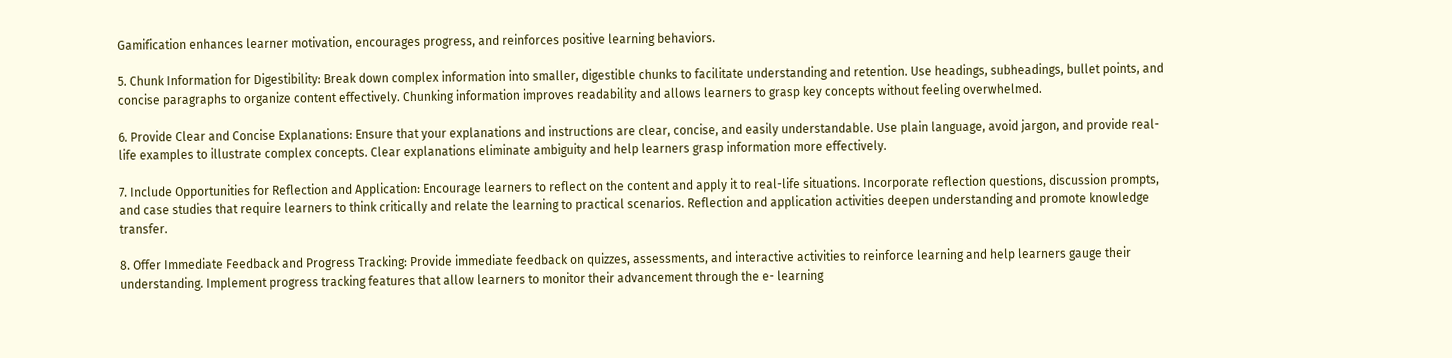Gamification enhances learner motivation, encourages progress, and reinforces positive learning behaviors.

5. Chunk Information for Digestibility: Break down complex information into smaller, digestible chunks to facilitate understanding and retention. Use headings, subheadings, bullet points, and concise paragraphs to organize content effectively. Chunking information improves readability and allows learners to grasp key concepts without feeling overwhelmed.

6. Provide Clear and Concise Explanations: Ensure that your explanations and instructions are clear, concise, and easily understandable. Use plain language, avoid jargon, and provide real-life examples to illustrate complex concepts. Clear explanations eliminate ambiguity and help learners grasp information more effectively.

7. Include Opportunities for Reflection and Application: Encourage learners to reflect on the content and apply it to real-life situations. Incorporate reflection questions, discussion prompts, and case studies that require learners to think critically and relate the learning to practical scenarios. Reflection and application activities deepen understanding and promote knowledge transfer.

8. Offer Immediate Feedback and Progress Tracking: Provide immediate feedback on quizzes, assessments, and interactive activities to reinforce learning and help learners gauge their understanding. Implement progress tracking features that allow learners to monitor their advancement through the e- learning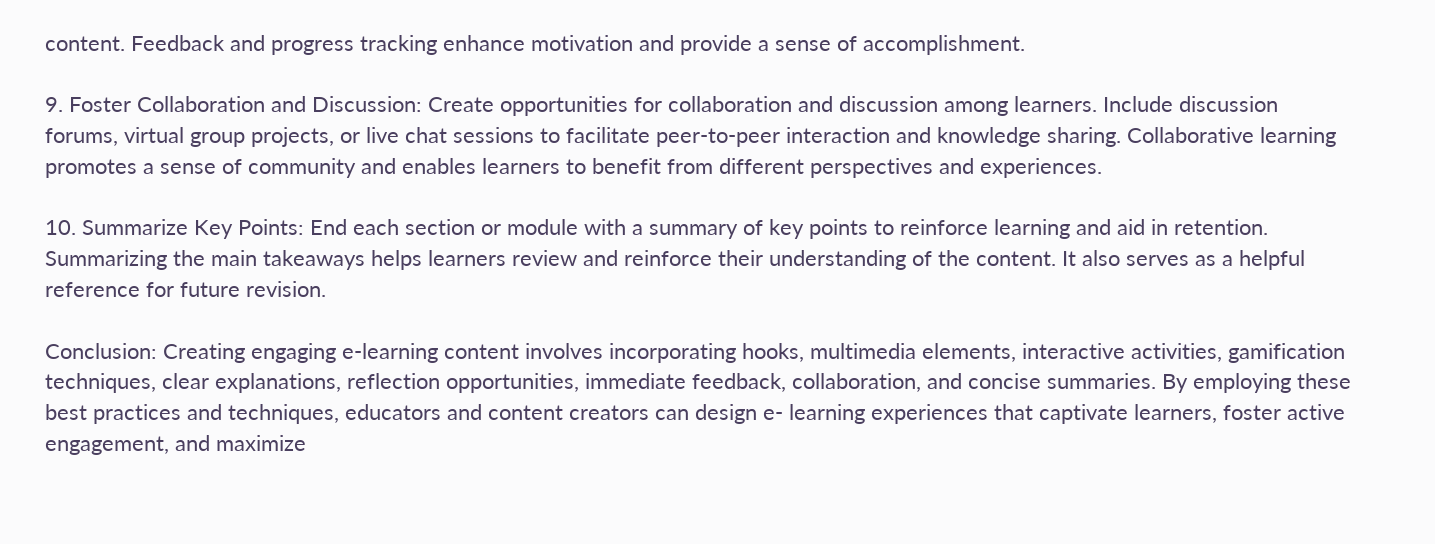content. Feedback and progress tracking enhance motivation and provide a sense of accomplishment.

9. Foster Collaboration and Discussion: Create opportunities for collaboration and discussion among learners. Include discussion forums, virtual group projects, or live chat sessions to facilitate peer-to-peer interaction and knowledge sharing. Collaborative learning promotes a sense of community and enables learners to benefit from different perspectives and experiences.

10. Summarize Key Points: End each section or module with a summary of key points to reinforce learning and aid in retention. Summarizing the main takeaways helps learners review and reinforce their understanding of the content. It also serves as a helpful reference for future revision.

Conclusion: Creating engaging e-learning content involves incorporating hooks, multimedia elements, interactive activities, gamification techniques, clear explanations, reflection opportunities, immediate feedback, collaboration, and concise summaries. By employing these best practices and techniques, educators and content creators can design e- learning experiences that captivate learners, foster active engagement, and maximize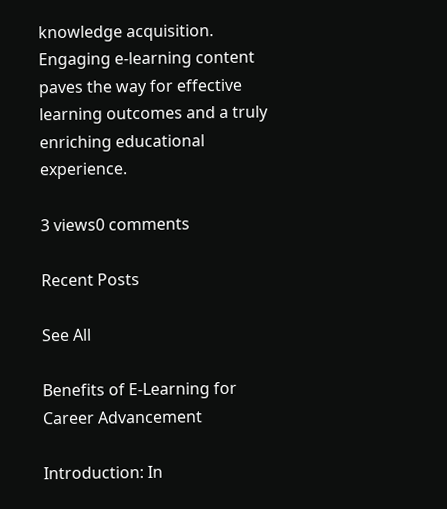knowledge acquisition. Engaging e-learning content paves the way for effective learning outcomes and a truly enriching educational experience.

3 views0 comments

Recent Posts

See All

Benefits of E-Learning for Career Advancement

Introduction: In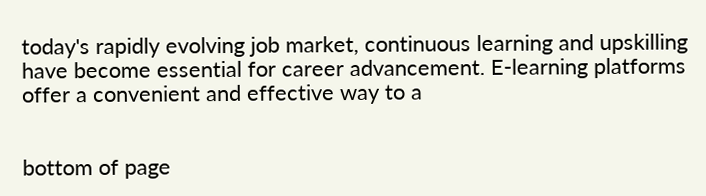today's rapidly evolving job market, continuous learning and upskilling have become essential for career advancement. E-learning platforms offer a convenient and effective way to a


bottom of page